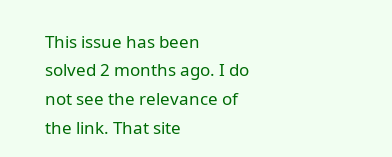This issue has been solved 2 months ago. I do not see the relevance of the link. That site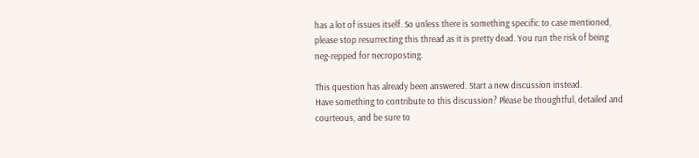has a lot of issues itself. So unless there is something specific to case mentioned, please stop resurrecting this thread as it is pretty dead. You run the risk of being neg-repped for necroposting.

This question has already been answered. Start a new discussion instead.
Have something to contribute to this discussion? Please be thoughtful, detailed and courteous, and be sure to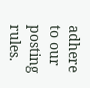adhere to our posting rules.